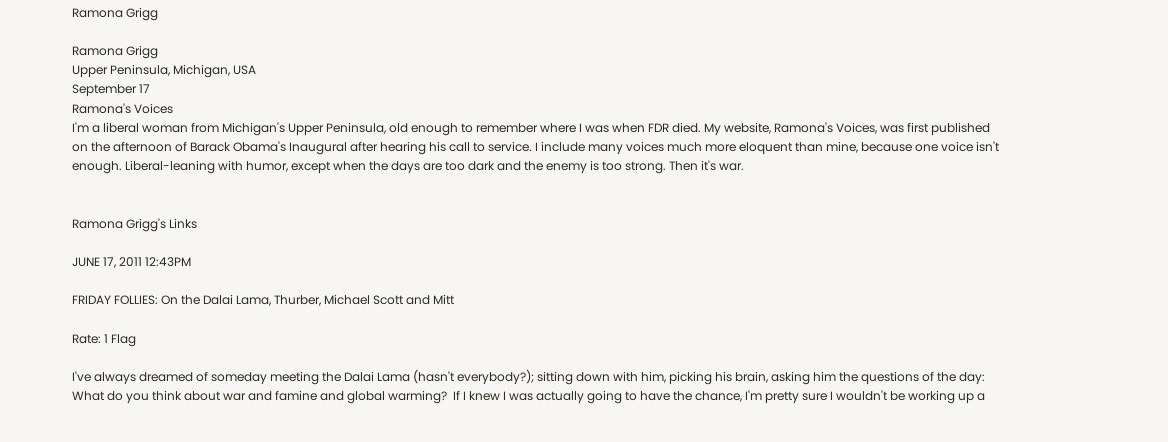Ramona Grigg

Ramona Grigg
Upper Peninsula, Michigan, USA
September 17
Ramona's Voices
I'm a liberal woman from Michigan's Upper Peninsula, old enough to remember where I was when FDR died. My website, Ramona's Voices, was first published on the afternoon of Barack Obama's Inaugural after hearing his call to service. I include many voices much more eloquent than mine, because one voice isn't enough. Liberal-leaning with humor, except when the days are too dark and the enemy is too strong. Then it's war.


Ramona Grigg's Links

JUNE 17, 2011 12:43PM

FRIDAY FOLLIES: On the Dalai Lama, Thurber, Michael Scott and Mitt

Rate: 1 Flag

I've always dreamed of someday meeting the Dalai Lama (hasn't everybody?); sitting down with him, picking his brain, asking him the questions of the day:  What do you think about war and famine and global warming?  If I knew I was actually going to have the chance, I'm pretty sure I wouldn't be working up a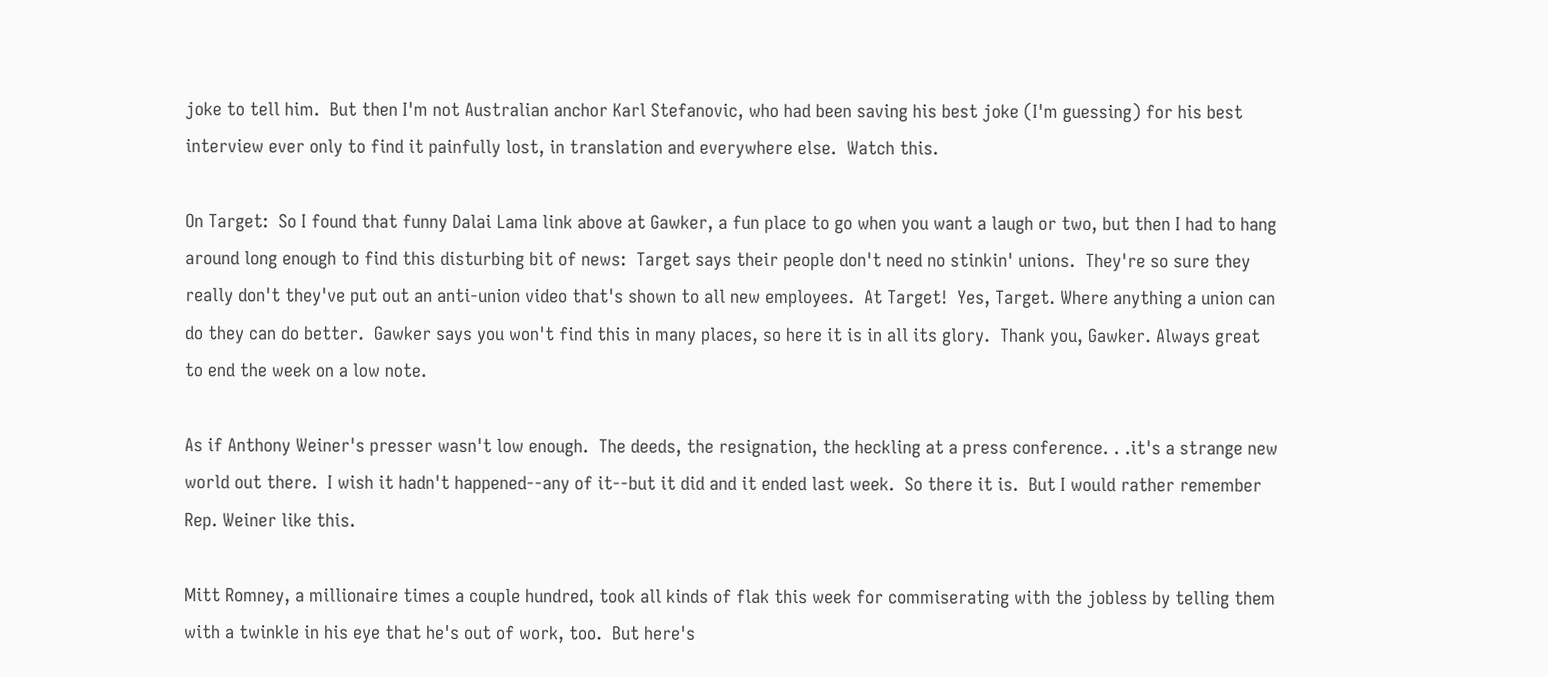joke to tell him.  But then I'm not Australian anchor Karl Stefanovic, who had been saving his best joke (I'm guessing) for his best interview ever only to find it painfully lost, in translation and everywhere else.  Watch this.

On Target:  So I found that funny Dalai Lama link above at Gawker, a fun place to go when you want a laugh or two, but then I had to hang around long enough to find this disturbing bit of news:  Target says their people don't need no stinkin' unions.  They're so sure they really don't they've put out an anti-union video that's shown to all new employees.  At Target!  Yes, Target. Where anything a union can do they can do better.  Gawker says you won't find this in many places, so here it is in all its glory.  Thank you, Gawker. Always great to end the week on a low note.

As if Anthony Weiner's presser wasn't low enough.  The deeds, the resignation, the heckling at a press conference. . .it's a strange new world out there.  I wish it hadn't happened--any of it--but it did and it ended last week.  So there it is.  But I would rather remember Rep. Weiner like this.

Mitt Romney, a millionaire times a couple hundred, took all kinds of flak this week for commiserating with the jobless by telling them with a twinkle in his eye that he's out of work, too.  But here's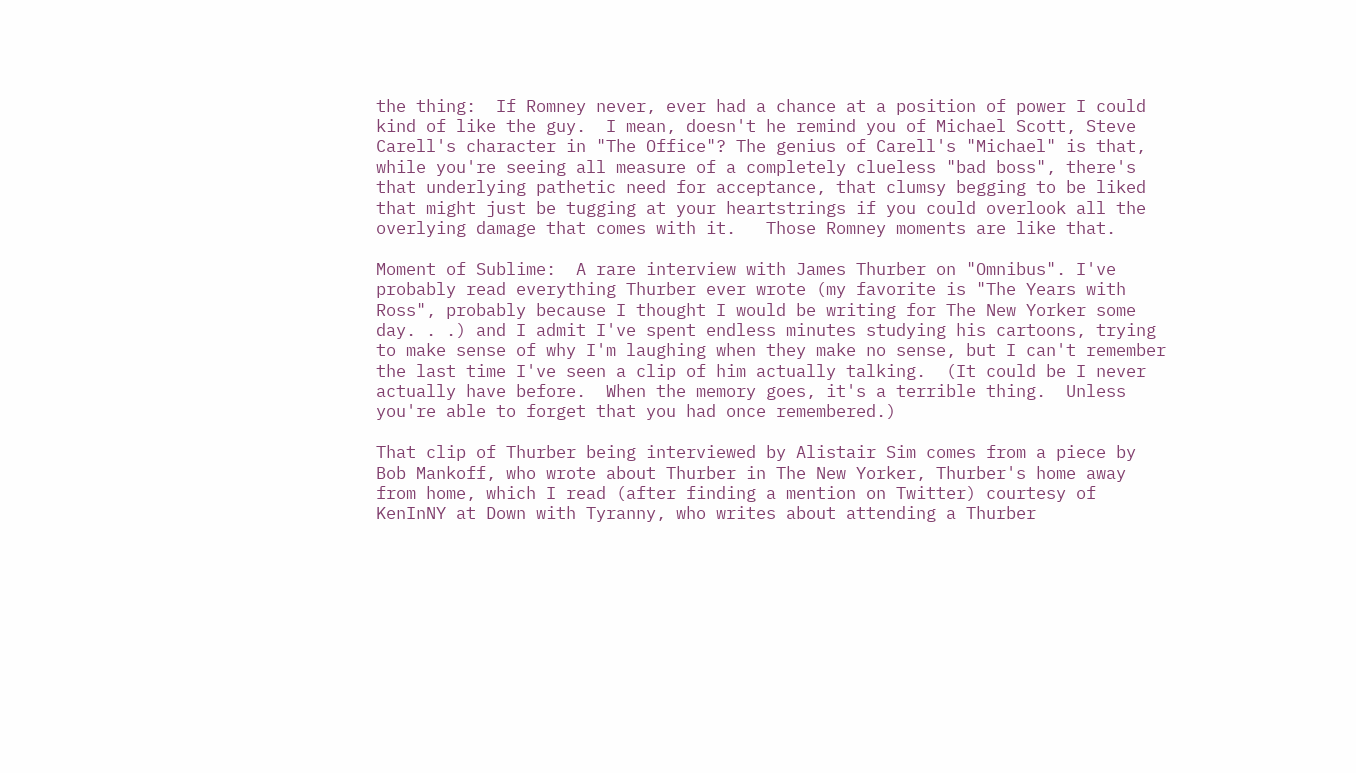the thing:  If Romney never, ever had a chance at a position of power I could kind of like the guy.  I mean, doesn't he remind you of Michael Scott, Steve Carell's character in "The Office"? The genius of Carell's "Michael" is that, while you're seeing all measure of a completely clueless "bad boss", there's that underlying pathetic need for acceptance, that clumsy begging to be liked that might just be tugging at your heartstrings if you could overlook all the overlying damage that comes with it.   Those Romney moments are like that.

Moment of Sublime:  A rare interview with James Thurber on "Omnibus". I've probably read everything Thurber ever wrote (my favorite is "The Years with Ross", probably because I thought I would be writing for The New Yorker some day. . .) and I admit I've spent endless minutes studying his cartoons, trying to make sense of why I'm laughing when they make no sense, but I can't remember the last time I've seen a clip of him actually talking.  (It could be I never actually have before.  When the memory goes, it's a terrible thing.  Unless you're able to forget that you had once remembered.)

That clip of Thurber being interviewed by Alistair Sim comes from a piece by Bob Mankoff, who wrote about Thurber in The New Yorker, Thurber's home away from home, which I read (after finding a mention on Twitter) courtesy of KenInNY at Down with Tyranny, who writes about attending a Thurber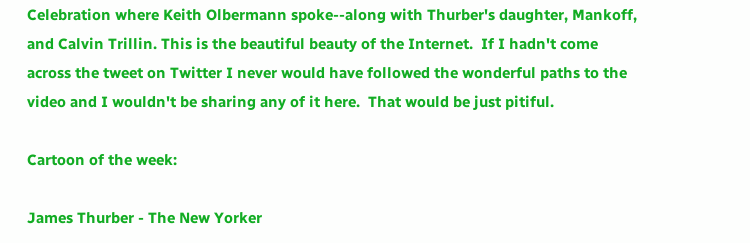Celebration where Keith Olbermann spoke--along with Thurber's daughter, Mankoff, and Calvin Trillin. This is the beautiful beauty of the Internet.  If I hadn't come across the tweet on Twitter I never would have followed the wonderful paths to the video and I wouldn't be sharing any of it here.  That would be just pitiful.

Cartoon of the week:

James Thurber - The New Yorker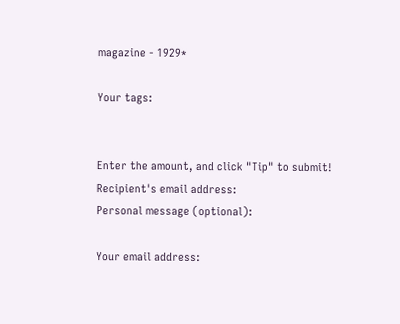magazine - 1929*

Your tags:


Enter the amount, and click "Tip" to submit!
Recipient's email address:
Personal message (optional):

Your email address: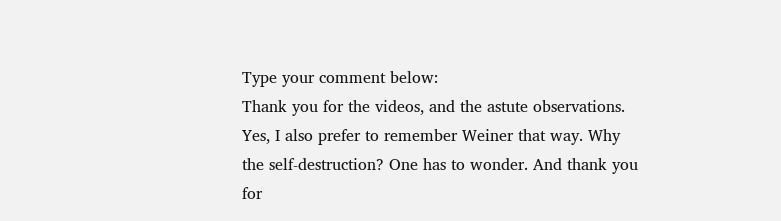Type your comment below:
Thank you for the videos, and the astute observations. Yes, I also prefer to remember Weiner that way. Why the self-destruction? One has to wonder. And thank you for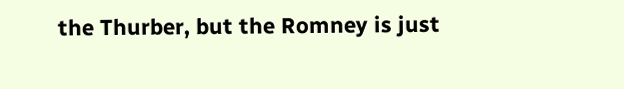the Thurber, but the Romney is just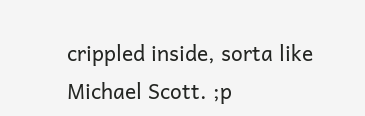crippled inside, sorta like Michael Scott. ;p